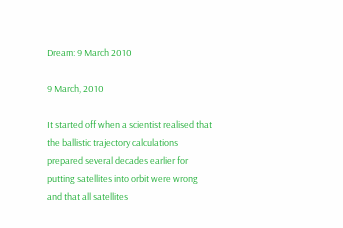Dream: 9 March 2010

9 March, 2010

It started off when a scientist realised that the ballistic trajectory calculations prepared several decades earlier for putting satellites into orbit were wrong and that all satellites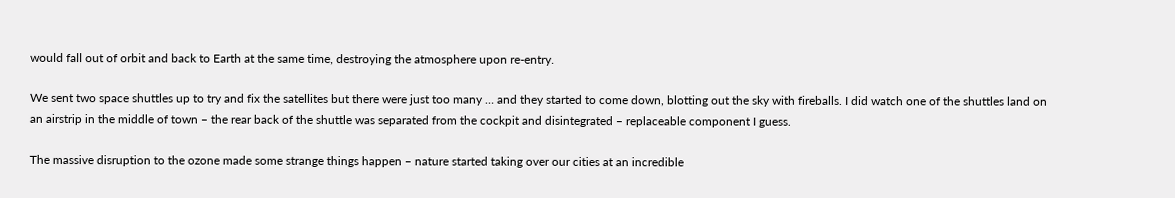would fall out of orbit and back to Earth at the same time, destroying the atmosphere upon re-entry.

We sent two space shuttles up to try and fix the satellites but there were just too many … and they started to come down, blotting out the sky with fireballs. I did watch one of the shuttles land on an airstrip in the middle of town – the rear back of the shuttle was separated from the cockpit and disintegrated – replaceable component I guess.

The massive disruption to the ozone made some strange things happen – nature started taking over our cities at an incredible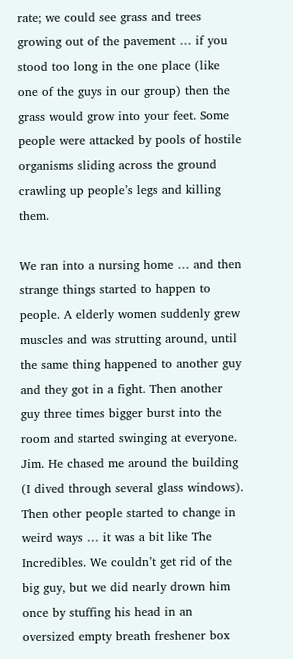rate; we could see grass and trees growing out of the pavement … if you stood too long in the one place (like one of the guys in our group) then the grass would grow into your feet. Some people were attacked by pools of hostile organisms sliding across the ground crawling up people’s legs and killing them.

We ran into a nursing home … and then strange things started to happen to people. A elderly women suddenly grew muscles and was strutting around, until the same thing happened to another guy and they got in a fight. Then another guy three times bigger burst into the room and started swinging at everyone. Jim. He chased me around the building (I dived through several glass windows). Then other people started to change in weird ways … it was a bit like The Incredibles. We couldn’t get rid of the big guy, but we did nearly drown him once by stuffing his head in an oversized empty breath freshener box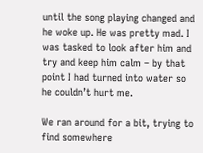until the song playing changed and he woke up. He was pretty mad. I was tasked to look after him and try and keep him calm – by that point I had turned into water so he couldn’t hurt me.

We ran around for a bit, trying to find somewhere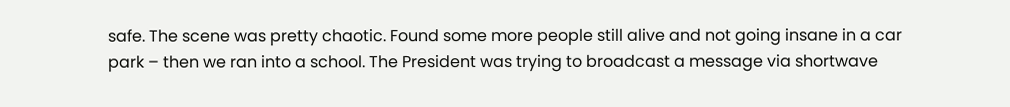safe. The scene was pretty chaotic. Found some more people still alive and not going insane in a car park – then we ran into a school. The President was trying to broadcast a message via shortwave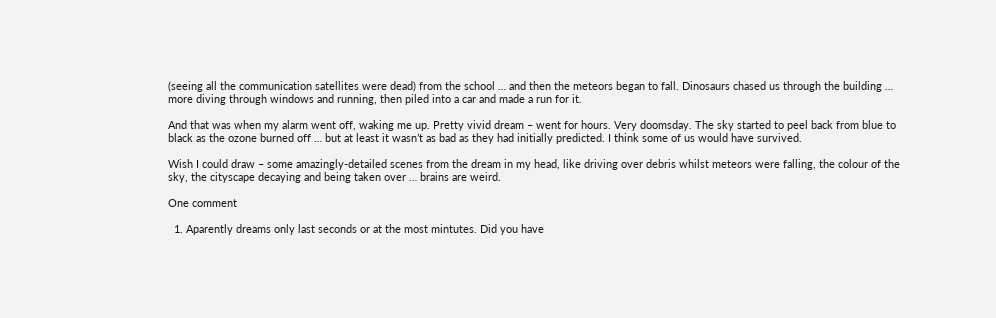(seeing all the communication satellites were dead) from the school … and then the meteors began to fall. Dinosaurs chased us through the building … more diving through windows and running, then piled into a car and made a run for it.

And that was when my alarm went off, waking me up. Pretty vivid dream – went for hours. Very doomsday. The sky started to peel back from blue to black as the ozone burned off … but at least it wasn’t as bad as they had initially predicted. I think some of us would have survived.

Wish I could draw – some amazingly-detailed scenes from the dream in my head, like driving over debris whilst meteors were falling, the colour of the sky, the cityscape decaying and being taken over … brains are weird.

One comment

  1. Aparently dreams only last seconds or at the most mintutes. Did you have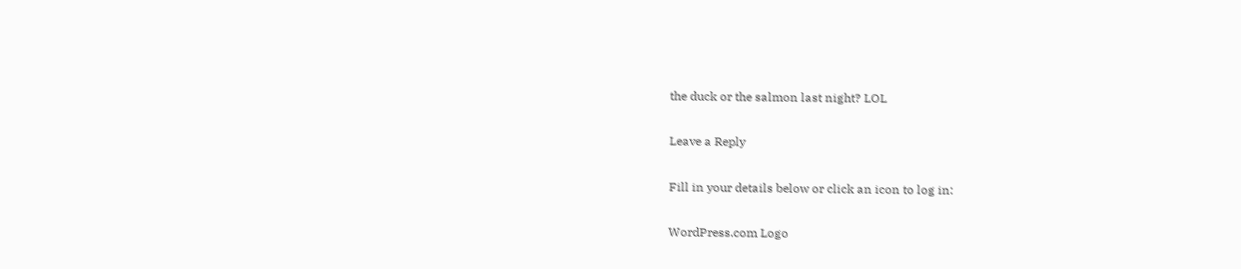the duck or the salmon last night? LOL

Leave a Reply

Fill in your details below or click an icon to log in:

WordPress.com Logo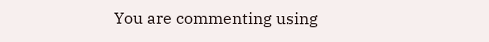You are commenting using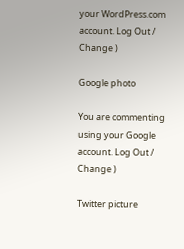your WordPress.com account. Log Out /  Change )

Google photo

You are commenting using your Google account. Log Out /  Change )

Twitter picture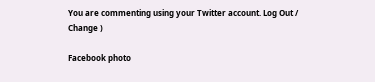You are commenting using your Twitter account. Log Out /  Change )

Facebook photo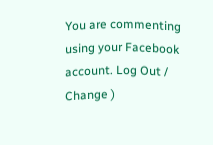You are commenting using your Facebook account. Log Out /  Change )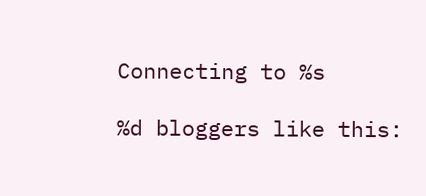Connecting to %s

%d bloggers like this: